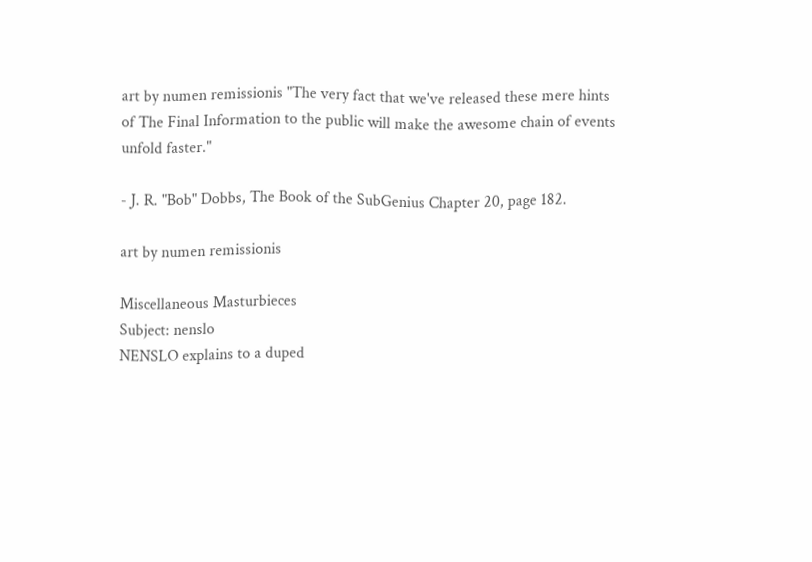art by numen remissionis "The very fact that we've released these mere hints of The Final Information to the public will make the awesome chain of events unfold faster."

- J. R. "Bob" Dobbs, The Book of the SubGenius Chapter 20, page 182.

art by numen remissionis

Miscellaneous Masturbieces
Subject: nenslo
NENSLO explains to a duped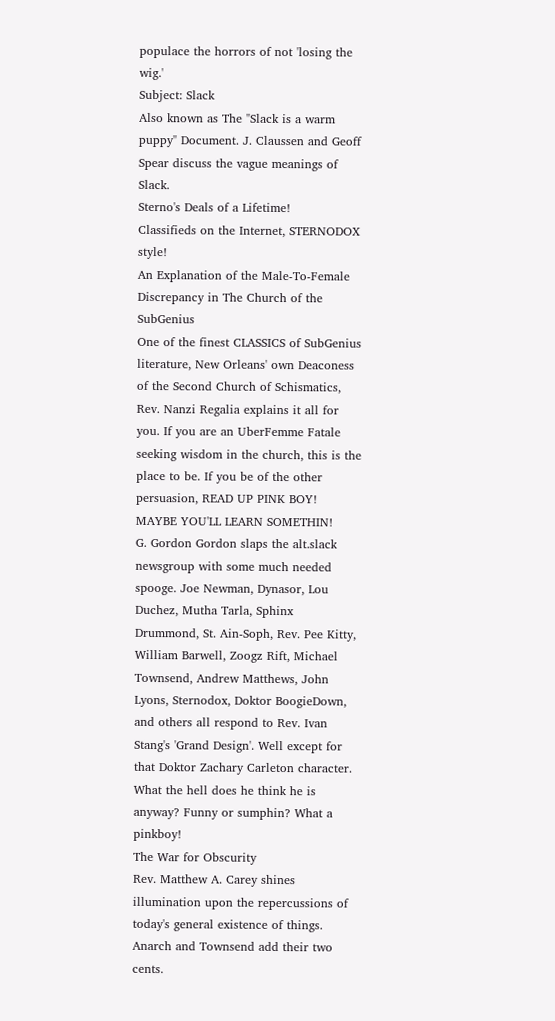populace the horrors of not 'losing the wig.'
Subject: Slack
Also known as The "Slack is a warm puppy" Document. J. Claussen and Geoff Spear discuss the vague meanings of Slack.
Sterno's Deals of a Lifetime!
Classifieds on the Internet, STERNODOX style!
An Explanation of the Male-To-Female Discrepancy in The Church of the SubGenius
One of the finest CLASSICS of SubGenius literature, New Orleans' own Deaconess of the Second Church of Schismatics, Rev. Nanzi Regalia explains it all for you. If you are an UberFemme Fatale seeking wisdom in the church, this is the place to be. If you be of the other persuasion, READ UP PINK BOY! MAYBE YOU'LL LEARN SOMETHIN!
G. Gordon Gordon slaps the alt.slack newsgroup with some much needed spooge. Joe Newman, Dynasor, Lou Duchez, Mutha Tarla, Sphinx Drummond, St. Ain-Soph, Rev. Pee Kitty, William Barwell, Zoogz Rift, Michael Townsend, Andrew Matthews, John Lyons, Sternodox, Doktor BoogieDown, and others all respond to Rev. Ivan Stang's 'Grand Design'. Well except for that Doktor Zachary Carleton character. What the hell does he think he is anyway? Funny or sumphin? What a pinkboy!
The War for Obscurity
Rev. Matthew A. Carey shines illumination upon the repercussions of today's general existence of things. Anarch and Townsend add their two cents.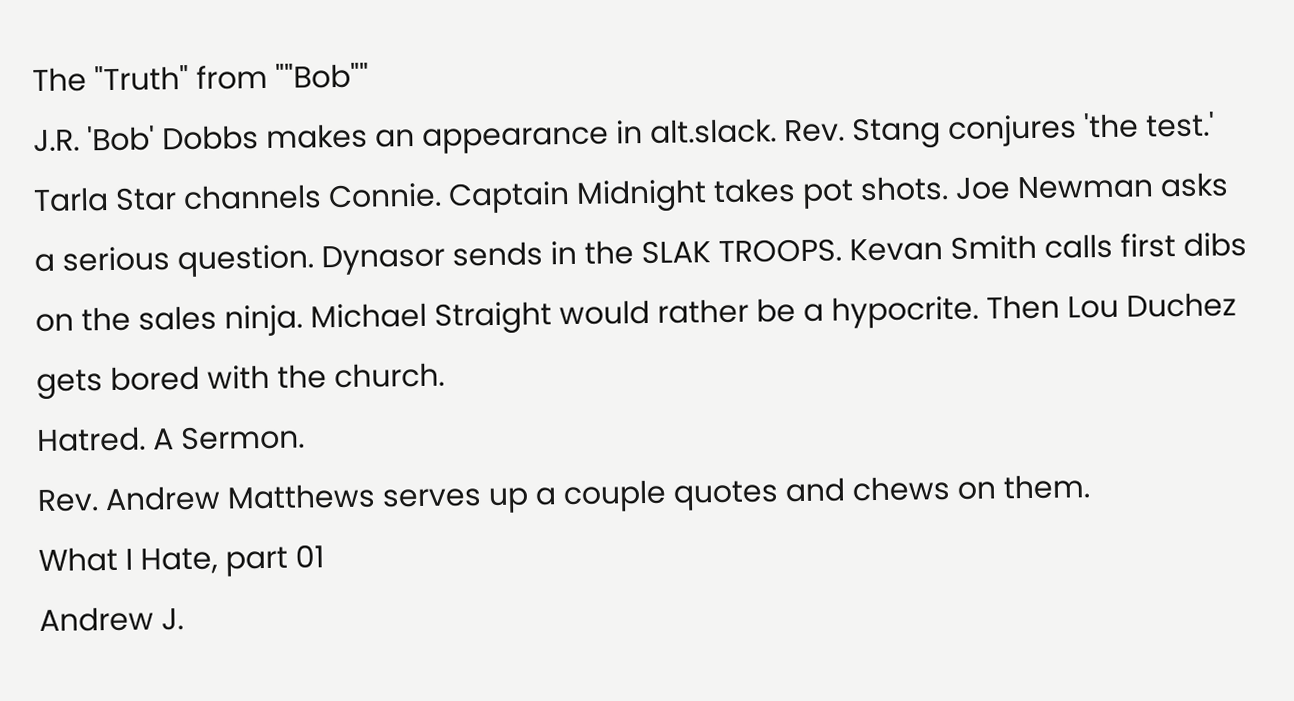The "Truth" from ""Bob""
J.R. 'Bob' Dobbs makes an appearance in alt.slack. Rev. Stang conjures 'the test.' Tarla Star channels Connie. Captain Midnight takes pot shots. Joe Newman asks a serious question. Dynasor sends in the SLAK TROOPS. Kevan Smith calls first dibs on the sales ninja. Michael Straight would rather be a hypocrite. Then Lou Duchez gets bored with the church.
Hatred. A Sermon.
Rev. Andrew Matthews serves up a couple quotes and chews on them.
What I Hate, part 01
Andrew J.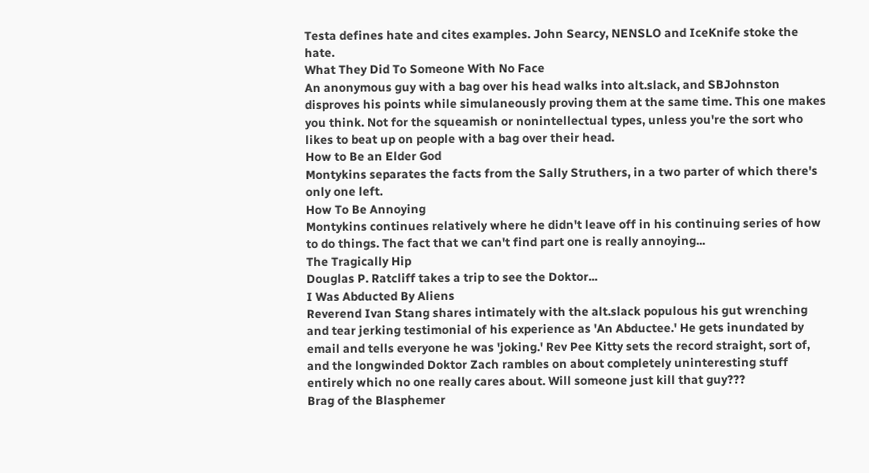Testa defines hate and cites examples. John Searcy, NENSLO and IceKnife stoke the hate.
What They Did To Someone With No Face
An anonymous guy with a bag over his head walks into alt.slack, and SBJohnston disproves his points while simulaneously proving them at the same time. This one makes you think. Not for the squeamish or nonintellectual types, unless you're the sort who likes to beat up on people with a bag over their head.
How to Be an Elder God
Montykins separates the facts from the Sally Struthers, in a two parter of which there's only one left.
How To Be Annoying
Montykins continues relatively where he didn't leave off in his continuing series of how to do things. The fact that we can't find part one is really annoying...
The Tragically Hip
Douglas P. Ratcliff takes a trip to see the Doktor...
I Was Abducted By Aliens
Reverend Ivan Stang shares intimately with the alt.slack populous his gut wrenching and tear jerking testimonial of his experience as 'An Abductee.' He gets inundated by email and tells everyone he was 'joking.' Rev Pee Kitty sets the record straight, sort of, and the longwinded Doktor Zach rambles on about completely uninteresting stuff entirely which no one really cares about. Will someone just kill that guy???
Brag of the Blasphemer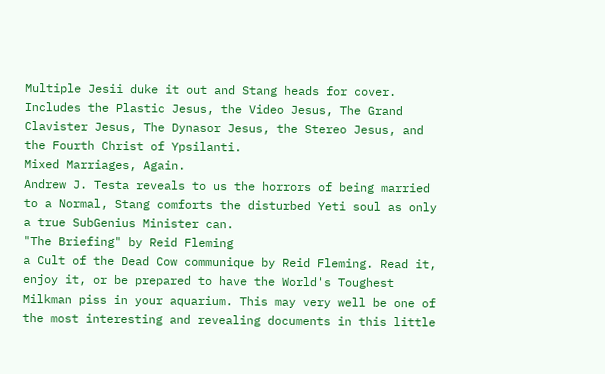Multiple Jesii duke it out and Stang heads for cover. Includes the Plastic Jesus, the Video Jesus, The Grand Clavister Jesus, The Dynasor Jesus, the Stereo Jesus, and the Fourth Christ of Ypsilanti.
Mixed Marriages, Again.
Andrew J. Testa reveals to us the horrors of being married to a Normal, Stang comforts the disturbed Yeti soul as only a true SubGenius Minister can.
"The Briefing" by Reid Fleming
a Cult of the Dead Cow communique by Reid Fleming. Read it, enjoy it, or be prepared to have the World's Toughest Milkman piss in your aquarium. This may very well be one of the most interesting and revealing documents in this little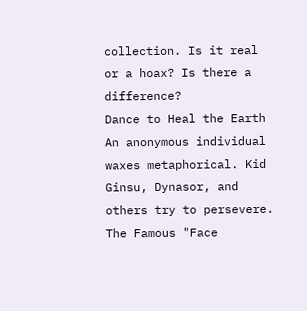collection. Is it real or a hoax? Is there a difference?
Dance to Heal the Earth
An anonymous individual waxes metaphorical. Kid Ginsu, Dynasor, and others try to persevere.
The Famous "Face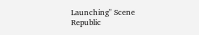Launching" Scene
Republic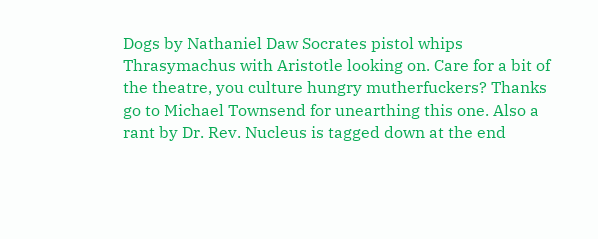Dogs by Nathaniel Daw Socrates pistol whips Thrasymachus with Aristotle looking on. Care for a bit of the theatre, you culture hungry mutherfuckers? Thanks go to Michael Townsend for unearthing this one. Also a rant by Dr. Rev. Nucleus is tagged down at the end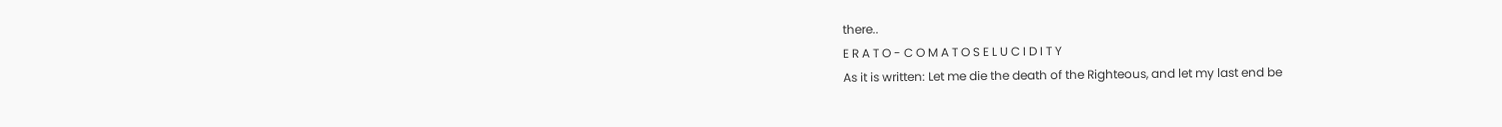there..
E R A T O - C O M A T O S E L U C I D I T Y
As it is written: Let me die the death of the Righteous, and let my last end be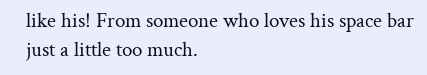like his! From someone who loves his space bar just a little too much.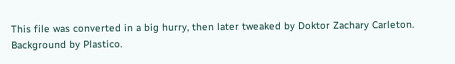This file was converted in a big hurry, then later tweaked by Doktor Zachary Carleton.
Background by Plastico.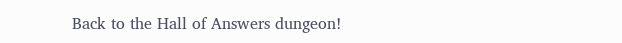Back to the Hall of Answers dungeon!